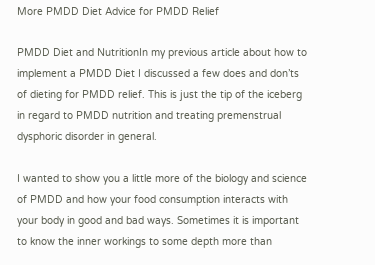More PMDD Diet Advice for PMDD Relief

PMDD Diet and NutritionIn my previous article about how to implement a PMDD Diet I discussed a few does and don’ts of dieting for PMDD relief. This is just the tip of the iceberg in regard to PMDD nutrition and treating premenstrual dysphoric disorder in general.

I wanted to show you a little more of the biology and science of PMDD and how your food consumption interacts with your body in good and bad ways. Sometimes it is important to know the inner workings to some depth more than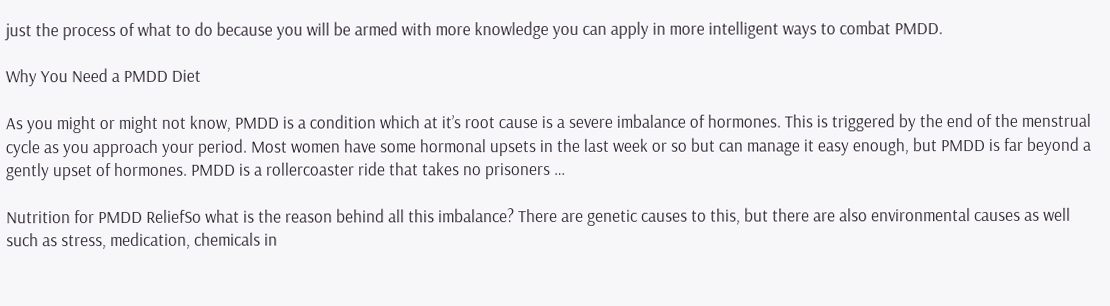just the process of what to do because you will be armed with more knowledge you can apply in more intelligent ways to combat PMDD.

Why You Need a PMDD Diet

As you might or might not know, PMDD is a condition which at it’s root cause is a severe imbalance of hormones. This is triggered by the end of the menstrual cycle as you approach your period. Most women have some hormonal upsets in the last week or so but can manage it easy enough, but PMDD is far beyond a gently upset of hormones. PMDD is a rollercoaster ride that takes no prisoners …

Nutrition for PMDD ReliefSo what is the reason behind all this imbalance? There are genetic causes to this, but there are also environmental causes as well such as stress, medication, chemicals in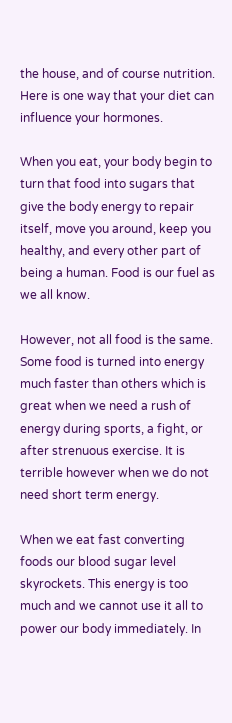the house, and of course nutrition. Here is one way that your diet can influence your hormones.

When you eat, your body begin to turn that food into sugars that give the body energy to repair itself, move you around, keep you healthy, and every other part of being a human. Food is our fuel as we all know.

However, not all food is the same. Some food is turned into energy much faster than others which is great when we need a rush of energy during sports, a fight, or after strenuous exercise. It is terrible however when we do not need short term energy.

When we eat fast converting foods our blood sugar level skyrockets. This energy is too much and we cannot use it all to power our body immediately. In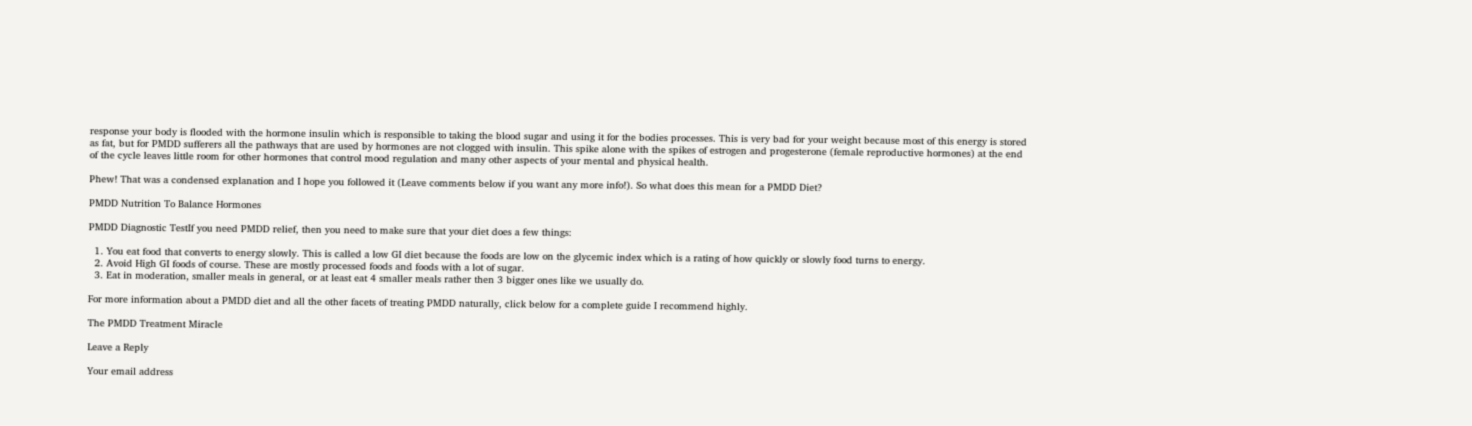response your body is flooded with the hormone insulin which is responsible to taking the blood sugar and using it for the bodies processes. This is very bad for your weight because most of this energy is stored as fat, but for PMDD sufferers all the pathways that are used by hormones are not clogged with insulin. This spike alone with the spikes of estrogen and progesterone (female reproductive hormones) at the end of the cycle leaves little room for other hormones that control mood regulation and many other aspects of your mental and physical health.

Phew! That was a condensed explanation and I hope you followed it (Leave comments below if you want any more info!). So what does this mean for a PMDD Diet?

PMDD Nutrition To Balance Hormones

PMDD Diagnostic TestIf you need PMDD relief, then you need to make sure that your diet does a few things:

  1. You eat food that converts to energy slowly. This is called a low GI diet because the foods are low on the glycemic index which is a rating of how quickly or slowly food turns to energy.
  2. Avoid High GI foods of course. These are mostly processed foods and foods with a lot of sugar.
  3. Eat in moderation, smaller meals in general, or at least eat 4 smaller meals rather then 3 bigger ones like we usually do.

For more information about a PMDD diet and all the other facets of treating PMDD naturally, click below for a complete guide I recommend highly.

The PMDD Treatment Miracle

Leave a Reply

Your email address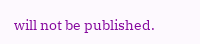will not be published.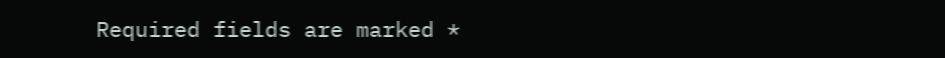Required fields are marked *